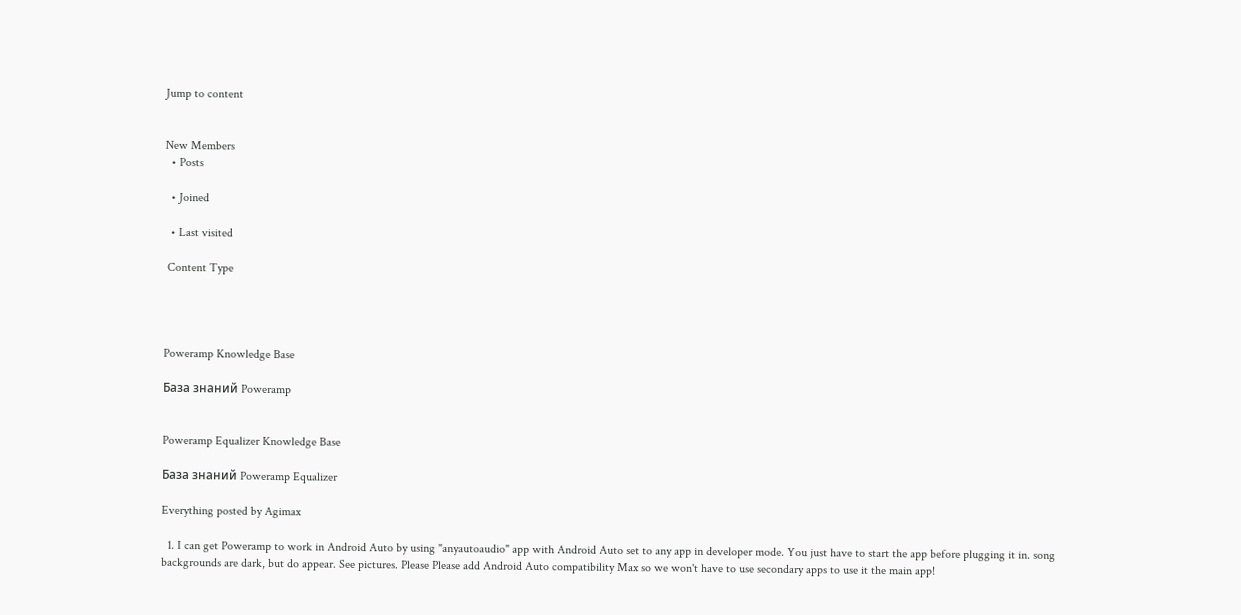Jump to content


New Members
  • Posts

  • Joined

  • Last visited

 Content Type




Poweramp Knowledge Base

База знаний Poweramp


Poweramp Equalizer Knowledge Base

База знаний Poweramp Equalizer

Everything posted by Agimax

  1. I can get Poweramp to work in Android Auto by using "anyautoaudio" app with Android Auto set to any app in developer mode. You just have to start the app before plugging it in. song backgrounds are dark, but do appear. See pictures. Please Please add Android Auto compatibility Max so we won't have to use secondary apps to use it the main app!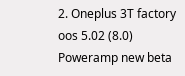2. Oneplus 3T factory oos 5.02 (8.0) Poweramp new beta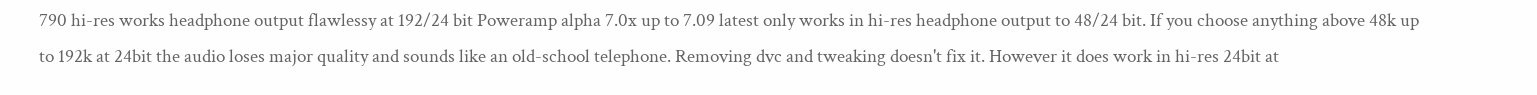790 hi-res works headphone output flawlessy at 192/24 bit Poweramp alpha 7.0x up to 7.09 latest only works in hi-res headphone output to 48/24 bit. If you choose anything above 48k up to 192k at 24bit the audio loses major quality and sounds like an old-school telephone. Removing dvc and tweaking doesn't fix it. However it does work in hi-res 24bit at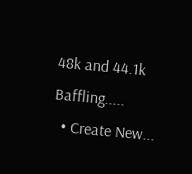48k and 44.1k Baffling.....
  • Create New...